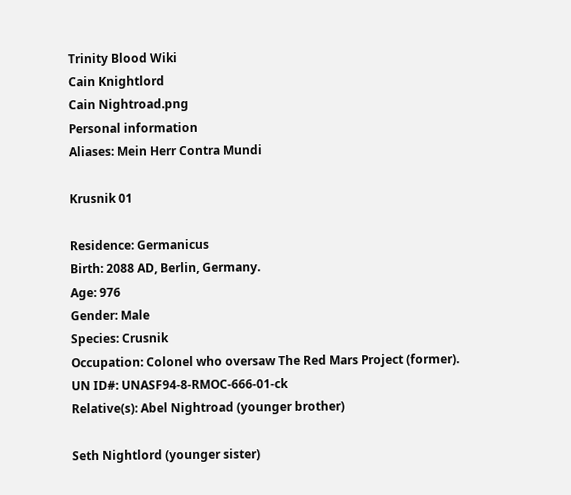Trinity Blood Wiki
Cain Knightlord
Cain Nightroad.png
Personal information
Aliases: Mein Herr Contra Mundi

Krusnik 01

Residence: Germanicus
Birth: 2088 AD, Berlin, Germany.
Age: 976
Gender: Male
Species: Crusnik
Occupation: Colonel who oversaw The Red Mars Project (former).
UN ID#: UNASF94-8-RMOC-666-01-ck
Relative(s): Abel Nightroad (younger brother)

Seth Nightlord (younger sister)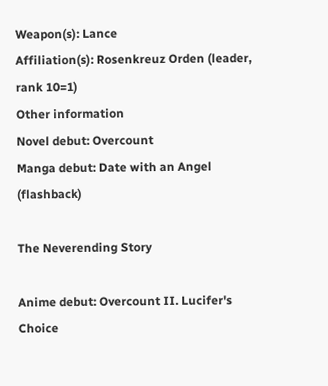Weapon(s): Lance
Affiliation(s): Rosenkreuz Orden (leader, rank 10=1)
Other information
Novel debut: Overcount
Manga debut: Date with an Angel (flashback)

The Neverending Story

Anime debut: Overcount II. Lucifer's Choice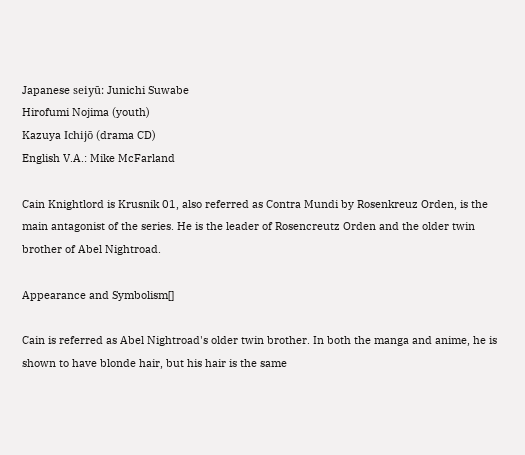Japanese seiyū: Junichi Suwabe
Hirofumi Nojima (youth)
Kazuya Ichijō (drama CD)
English V.A.: Mike McFarland

Cain Knightlord is Krusnik 01, also referred as Contra Mundi by Rosenkreuz Orden, is the main antagonist of the series. He is the leader of Rosencreutz Orden and the older twin brother of Abel Nightroad.

Appearance and Symbolism[]

Cain is referred as Abel Nightroad's older twin brother. In both the manga and anime, he is shown to have blonde hair, but his hair is the same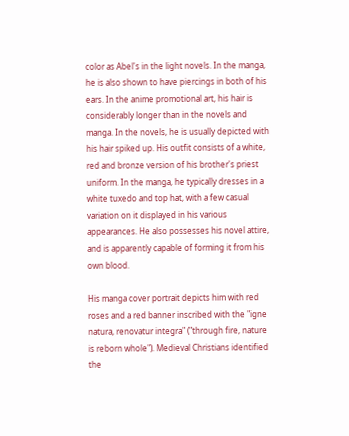color as Abel's in the light novels. In the manga, he is also shown to have piercings in both of his ears. In the anime promotional art, his hair is considerably longer than in the novels and manga. In the novels, he is usually depicted with his hair spiked up. His outfit consists of a white, red and bronze version of his brother's priest uniform. In the manga, he typically dresses in a white tuxedo and top hat, with a few casual variation on it displayed in his various appearances. He also possesses his novel attire, and is apparently capable of forming it from his own blood.

His manga cover portrait depicts him with red roses and a red banner inscribed with the "igne natura, renovatur integra" ("through fire, nature is reborn whole"). Medieval Christians identified the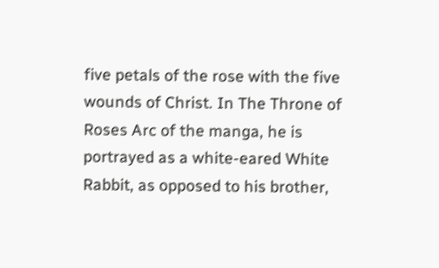five petals of the rose with the five wounds of Christ. In The Throne of Roses Arc of the manga, he is portrayed as a white-eared White Rabbit, as opposed to his brother,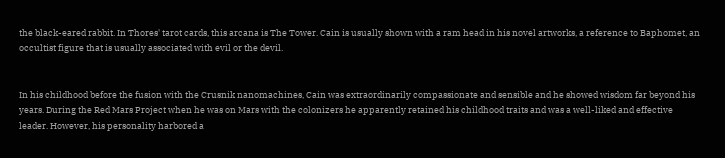the black-eared rabbit. In Thores' tarot cards, this arcana is The Tower. Cain is usually shown with a ram head in his novel artworks, a reference to Baphomet, an occultist figure that is usually associated with evil or the devil.


In his childhood before the fusion with the Crusnik nanomachines, Cain was extraordinarily compassionate and sensible and he showed wisdom far beyond his years. During the Red Mars Project when he was on Mars with the colonizers he apparently retained his childhood traits and was a well-liked and effective leader. However, his personality harbored a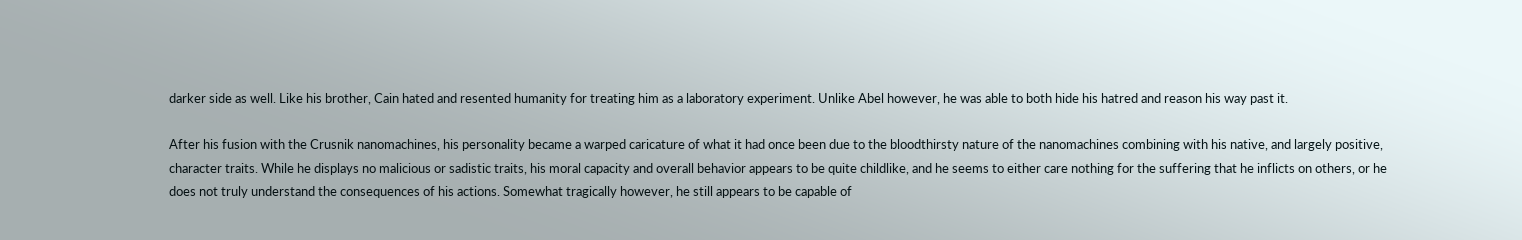darker side as well. Like his brother, Cain hated and resented humanity for treating him as a laboratory experiment. Unlike Abel however, he was able to both hide his hatred and reason his way past it.

After his fusion with the Crusnik nanomachines, his personality became a warped caricature of what it had once been due to the bloodthirsty nature of the nanomachines combining with his native, and largely positive, character traits. While he displays no malicious or sadistic traits, his moral capacity and overall behavior appears to be quite childlike, and he seems to either care nothing for the suffering that he inflicts on others, or he does not truly understand the consequences of his actions. Somewhat tragically however, he still appears to be capable of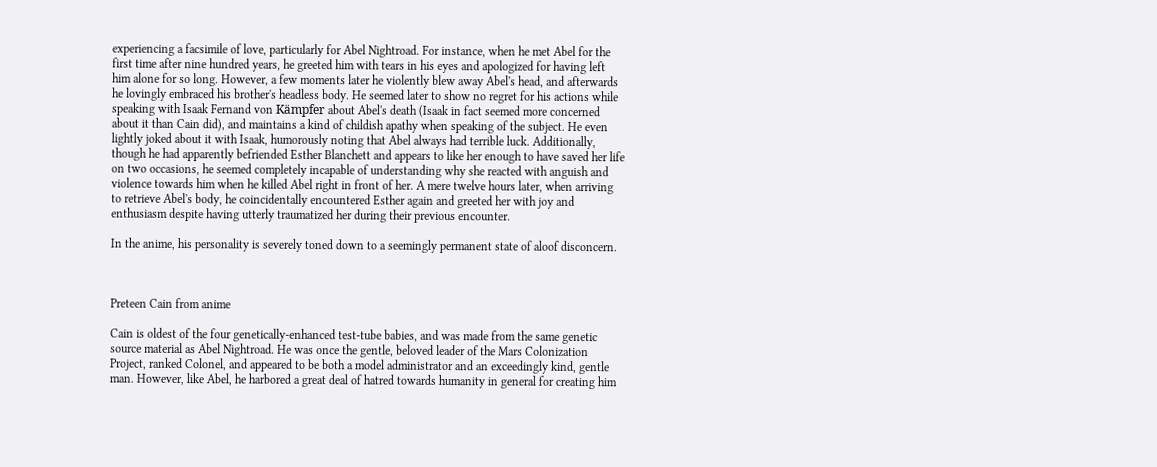experiencing a facsimile of love, particularly for Abel Nightroad. For instance, when he met Abel for the first time after nine hundred years, he greeted him with tears in his eyes and apologized for having left him alone for so long. However, a few moments later he violently blew away Abel's head, and afterwards he lovingly embraced his brother's headless body. He seemed later to show no regret for his actions while speaking with Isaak Fernand von Kämpfer about Abel's death (Isaak in fact seemed more concerned about it than Cain did), and maintains a kind of childish apathy when speaking of the subject. He even lightly joked about it with Isaak, humorously noting that Abel always had terrible luck. Additionally, though he had apparently befriended Esther Blanchett and appears to like her enough to have saved her life on two occasions, he seemed completely incapable of understanding why she reacted with anguish and violence towards him when he killed Abel right in front of her. A mere twelve hours later, when arriving to retrieve Abel's body, he coincidentally encountered Esther again and greeted her with joy and enthusiasm despite having utterly traumatized her during their previous encounter.

In the anime, his personality is severely toned down to a seemingly permanent state of aloof disconcern.



Preteen Cain from anime

Cain is oldest of the four genetically-enhanced test-tube babies, and was made from the same genetic source material as Abel Nightroad. He was once the gentle, beloved leader of the Mars Colonization Project, ranked Colonel, and appeared to be both a model administrator and an exceedingly kind, gentle man. However, like Abel, he harbored a great deal of hatred towards humanity in general for creating him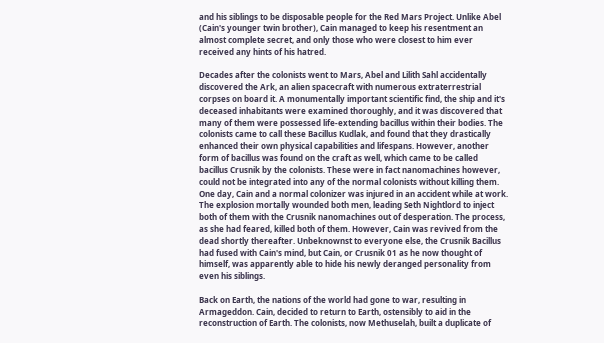and his siblings to be disposable people for the Red Mars Project. Unlike Abel (Cain's younger twin brother), Cain managed to keep his resentment an almost complete secret, and only those who were closest to him ever received any hints of his hatred.

Decades after the colonists went to Mars, Abel and Lilith Sahl accidentally discovered the Ark, an alien spacecraft with numerous extraterrestrial corpses on board it. A monumentally important scientific find, the ship and it's deceased inhabitants were examined thoroughly, and it was discovered that many of them were possessed life-extending bacillus within their bodies. The colonists came to call these Bacillus Kudlak, and found that they drastically enhanced their own physical capabilities and lifespans. However, another form of bacillus was found on the craft as well, which came to be called bacillus Crusnik by the colonists. These were in fact nanomachines however, could not be integrated into any of the normal colonists without killing them. One day, Cain and a normal colonizer was injured in an accident while at work. The explosion mortally wounded both men, leading Seth Nightlord to inject both of them with the Crusnik nanomachines out of desperation. The process, as she had feared, killed both of them. However, Cain was revived from the dead shortly thereafter. Unbeknownst to everyone else, the Crusnik Bacillus had fused with Cain's mind, but Cain, or Crusnik 01 as he now thought of himself, was apparently able to hide his newly deranged personality from even his siblings.

Back on Earth, the nations of the world had gone to war, resulting in Armageddon. Cain, decided to return to Earth, ostensibly to aid in the reconstruction of Earth. The colonists, now Methuselah, built a duplicate of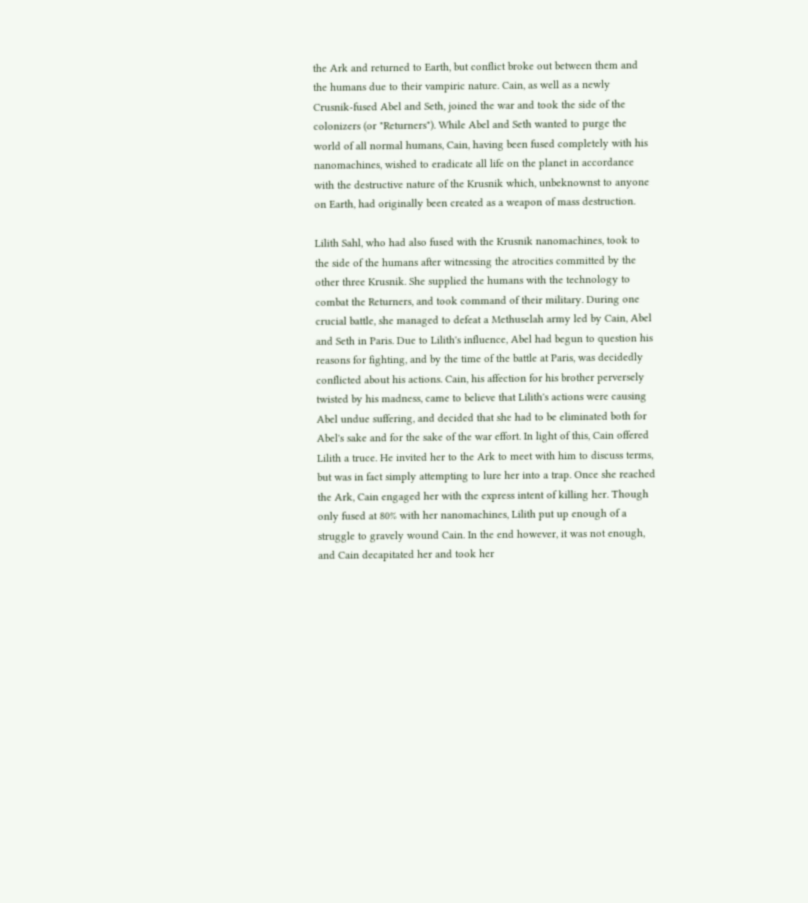the Ark and returned to Earth, but conflict broke out between them and the humans due to their vampiric nature. Cain, as well as a newly Crusnik-fused Abel and Seth, joined the war and took the side of the colonizers (or "Returners"). While Abel and Seth wanted to purge the world of all normal humans, Cain, having been fused completely with his nanomachines, wished to eradicate all life on the planet in accordance with the destructive nature of the Krusnik which, unbeknownst to anyone on Earth, had originally been created as a weapon of mass destruction.

Lilith Sahl, who had also fused with the Krusnik nanomachines, took to the side of the humans after witnessing the atrocities committed by the other three Krusnik. She supplied the humans with the technology to combat the Returners, and took command of their military. During one crucial battle, she managed to defeat a Methuselah army led by Cain, Abel and Seth in Paris. Due to Lilith's influence, Abel had begun to question his reasons for fighting, and by the time of the battle at Paris, was decidedly conflicted about his actions. Cain, his affection for his brother perversely twisted by his madness, came to believe that Lilith's actions were causing Abel undue suffering, and decided that she had to be eliminated both for Abel's sake and for the sake of the war effort. In light of this, Cain offered Lilith a truce. He invited her to the Ark to meet with him to discuss terms, but was in fact simply attempting to lure her into a trap. Once she reached the Ark, Cain engaged her with the express intent of killing her. Though only fused at 80% with her nanomachines, Lilith put up enough of a struggle to gravely wound Cain. In the end however, it was not enough, and Cain decapitated her and took her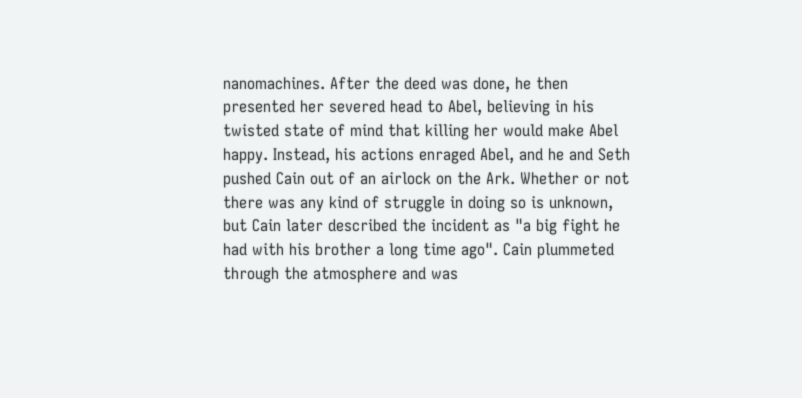nanomachines. After the deed was done, he then presented her severed head to Abel, believing in his twisted state of mind that killing her would make Abel happy. Instead, his actions enraged Abel, and he and Seth pushed Cain out of an airlock on the Ark. Whether or not there was any kind of struggle in doing so is unknown, but Cain later described the incident as "a big fight he had with his brother a long time ago". Cain plummeted through the atmosphere and was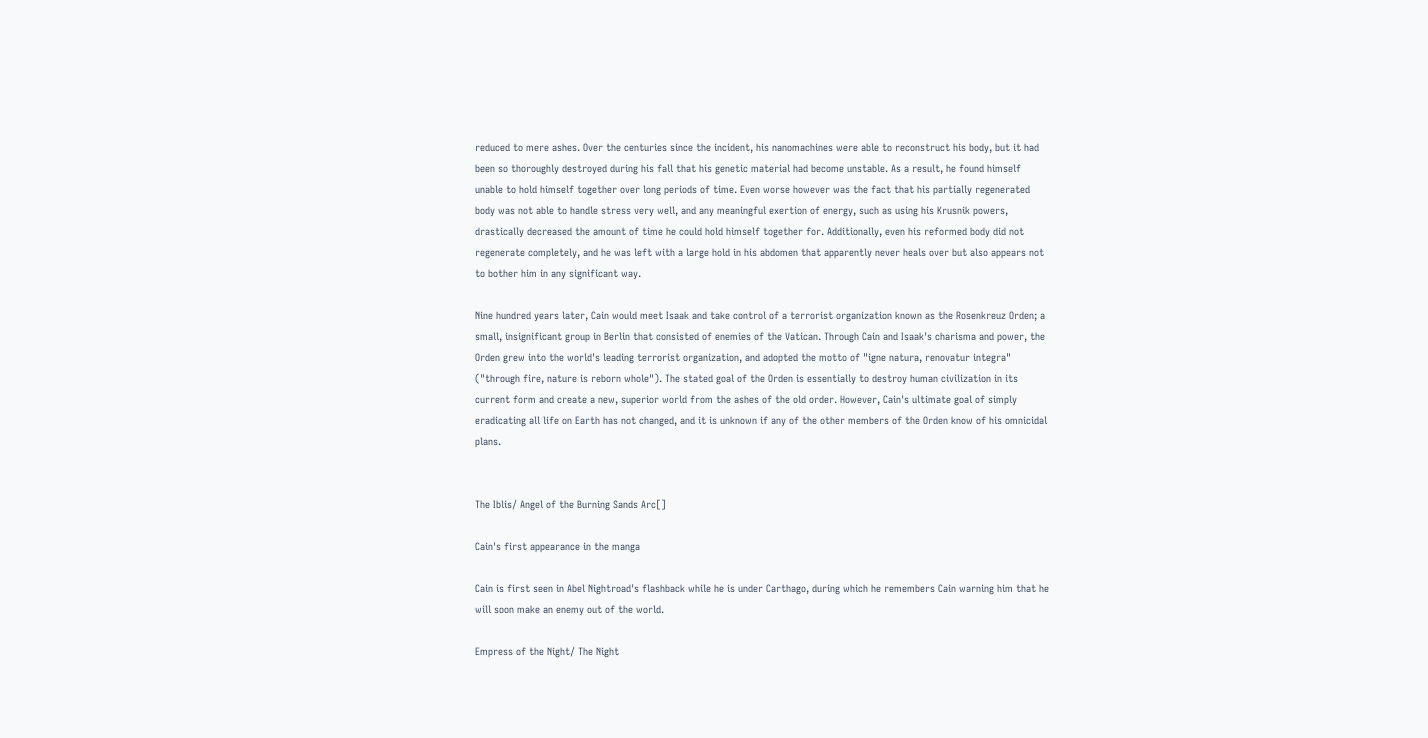reduced to mere ashes. Over the centuries since the incident, his nanomachines were able to reconstruct his body, but it had been so thoroughly destroyed during his fall that his genetic material had become unstable. As a result, he found himself unable to hold himself together over long periods of time. Even worse however was the fact that his partially regenerated body was not able to handle stress very well, and any meaningful exertion of energy, such as using his Krusnik powers, drastically decreased the amount of time he could hold himself together for. Additionally, even his reformed body did not regenerate completely, and he was left with a large hold in his abdomen that apparently never heals over but also appears not to bother him in any significant way.

Nine hundred years later, Cain would meet Isaak and take control of a terrorist organization known as the Rosenkreuz Orden; a small, insignificant group in Berlin that consisted of enemies of the Vatican. Through Cain and Isaak's charisma and power, the Orden grew into the world's leading terrorist organization, and adopted the motto of "igne natura, renovatur integra" ("through fire, nature is reborn whole"). The stated goal of the Orden is essentially to destroy human civilization in its current form and create a new, superior world from the ashes of the old order. However, Cain's ultimate goal of simply eradicating all life on Earth has not changed, and it is unknown if any of the other members of the Orden know of his omnicidal plans.


The Iblis/ Angel of the Burning Sands Arc[]

Cain's first appearance in the manga

Cain is first seen in Abel Nightroad's flashback while he is under Carthago, during which he remembers Cain warning him that he will soon make an enemy out of the world.

Empress of the Night/ The Night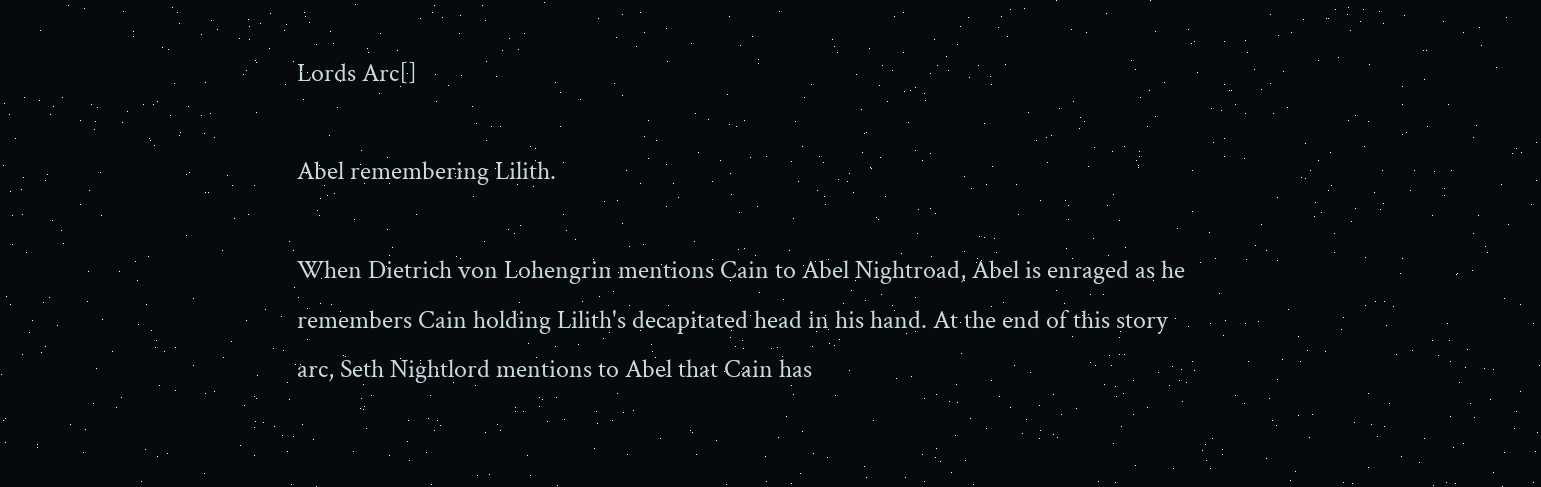Lords Arc[]

Abel remembering Lilith.

When Dietrich von Lohengrin mentions Cain to Abel Nightroad, Abel is enraged as he remembers Cain holding Lilith's decapitated head in his hand. At the end of this story arc, Seth Nightlord mentions to Abel that Cain has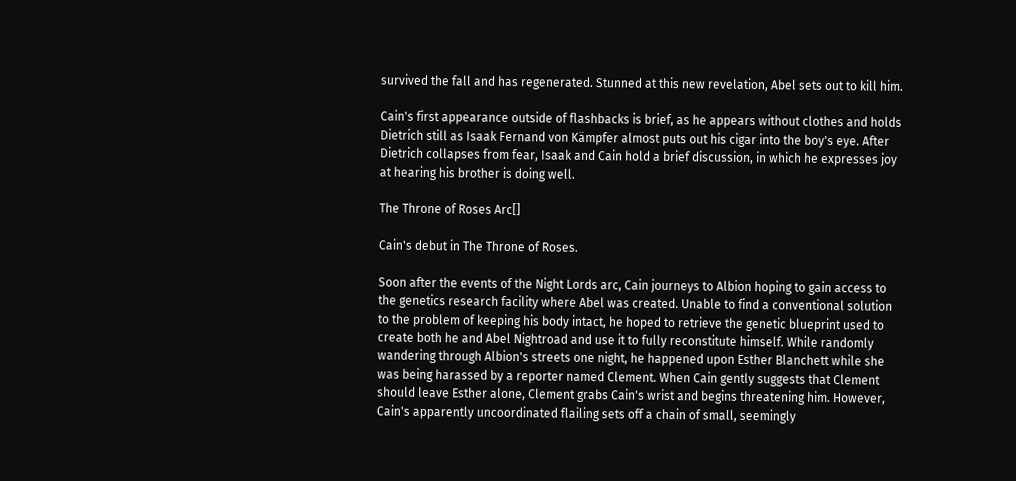survived the fall and has regenerated. Stunned at this new revelation, Abel sets out to kill him.

Cain's first appearance outside of flashbacks is brief, as he appears without clothes and holds Dietrich still as Isaak Fernand von Kämpfer almost puts out his cigar into the boy's eye. After Dietrich collapses from fear, Isaak and Cain hold a brief discussion, in which he expresses joy at hearing his brother is doing well.

The Throne of Roses Arc[]

Cain's debut in The Throne of Roses.

Soon after the events of the Night Lords arc, Cain journeys to Albion hoping to gain access to the genetics research facility where Abel was created. Unable to find a conventional solution to the problem of keeping his body intact, he hoped to retrieve the genetic blueprint used to create both he and Abel Nightroad and use it to fully reconstitute himself. While randomly wandering through Albion's streets one night, he happened upon Esther Blanchett while she was being harassed by a reporter named Clement. When Cain gently suggests that Clement should leave Esther alone, Clement grabs Cain's wrist and begins threatening him. However, Cain's apparently uncoordinated flailing sets off a chain of small, seemingly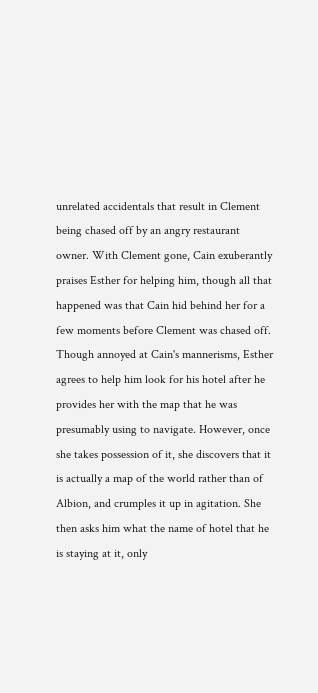unrelated accidentals that result in Clement being chased off by an angry restaurant owner. With Clement gone, Cain exuberantly praises Esther for helping him, though all that happened was that Cain hid behind her for a few moments before Clement was chased off. Though annoyed at Cain's mannerisms, Esther agrees to help him look for his hotel after he provides her with the map that he was presumably using to navigate. However, once she takes possession of it, she discovers that it is actually a map of the world rather than of Albion, and crumples it up in agitation. She then asks him what the name of hotel that he is staying at it, only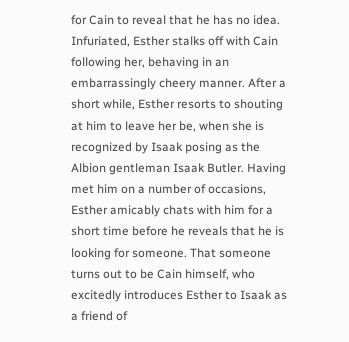for Cain to reveal that he has no idea. Infuriated, Esther stalks off with Cain following her, behaving in an embarrassingly cheery manner. After a short while, Esther resorts to shouting at him to leave her be, when she is recognized by Isaak posing as the Albion gentleman Isaak Butler. Having met him on a number of occasions, Esther amicably chats with him for a short time before he reveals that he is looking for someone. That someone turns out to be Cain himself, who excitedly introduces Esther to Isaak as a friend of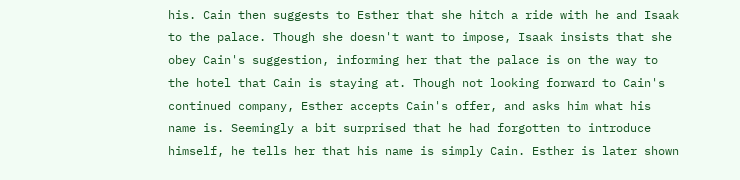his. Cain then suggests to Esther that she hitch a ride with he and Isaak to the palace. Though she doesn't want to impose, Isaak insists that she obey Cain's suggestion, informing her that the palace is on the way to the hotel that Cain is staying at. Though not looking forward to Cain's continued company, Esther accepts Cain's offer, and asks him what his name is. Seemingly a bit surprised that he had forgotten to introduce himself, he tells her that his name is simply Cain. Esther is later shown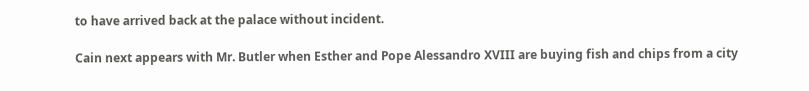to have arrived back at the palace without incident.

Cain next appears with Mr. Butler when Esther and Pope Alessandro XVIII are buying fish and chips from a city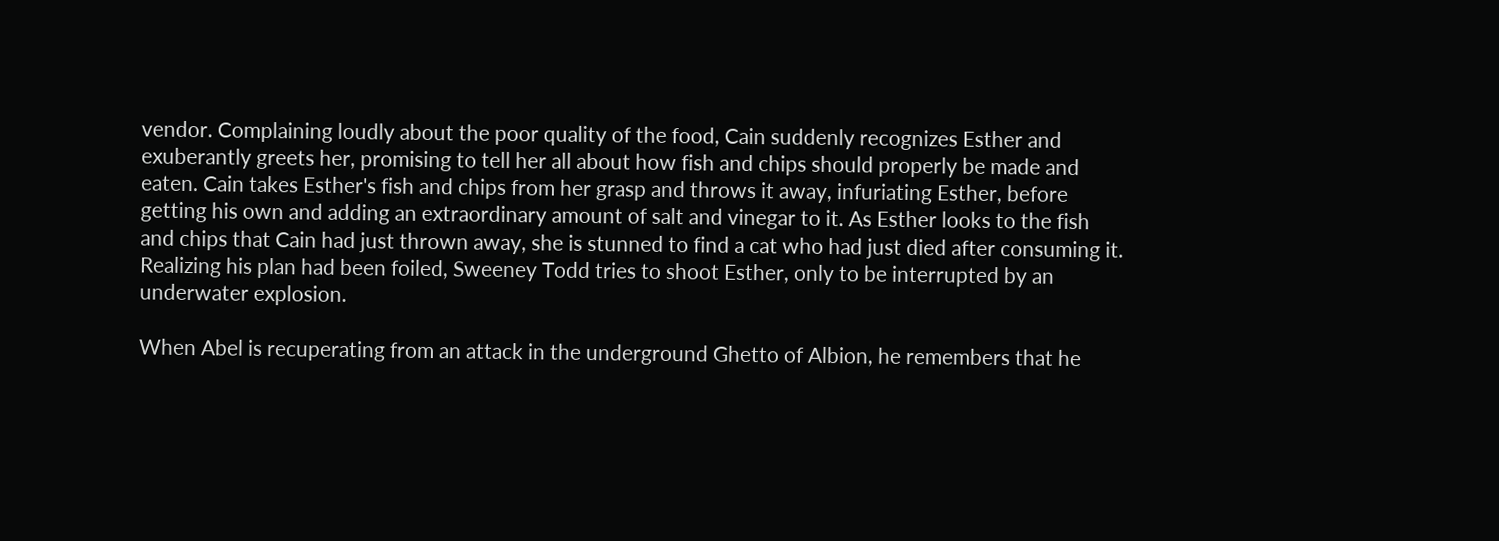vendor. Complaining loudly about the poor quality of the food, Cain suddenly recognizes Esther and exuberantly greets her, promising to tell her all about how fish and chips should properly be made and eaten. Cain takes Esther's fish and chips from her grasp and throws it away, infuriating Esther, before getting his own and adding an extraordinary amount of salt and vinegar to it. As Esther looks to the fish and chips that Cain had just thrown away, she is stunned to find a cat who had just died after consuming it. Realizing his plan had been foiled, Sweeney Todd tries to shoot Esther, only to be interrupted by an underwater explosion.

When Abel is recuperating from an attack in the underground Ghetto of Albion, he remembers that he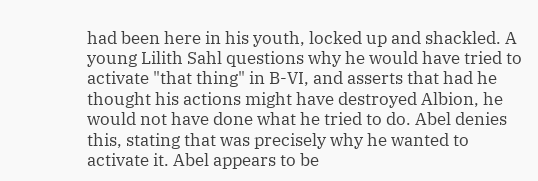had been here in his youth, locked up and shackled. A young Lilith Sahl questions why he would have tried to activate "that thing" in B-VI, and asserts that had he thought his actions might have destroyed Albion, he would not have done what he tried to do. Abel denies this, stating that was precisely why he wanted to activate it. Abel appears to be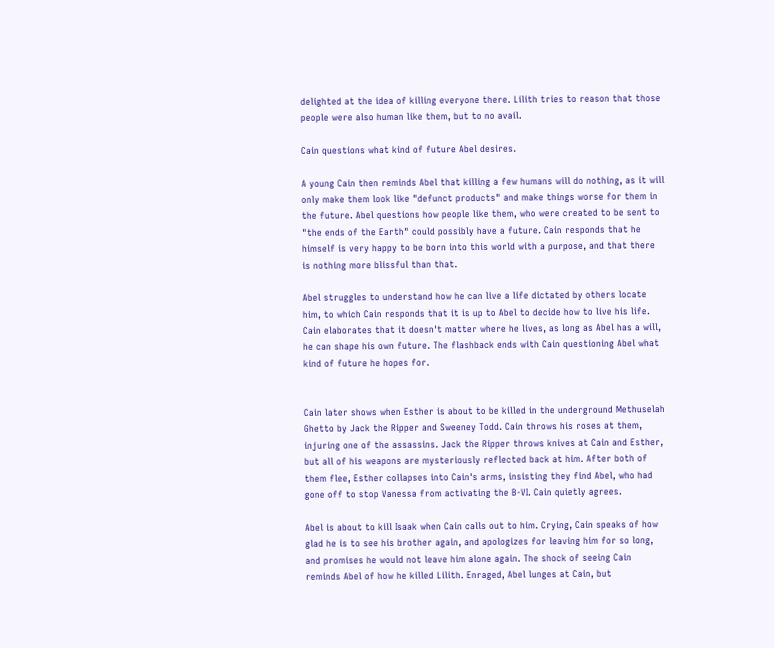delighted at the idea of killing everyone there. Lilith tries to reason that those people were also human like them, but to no avail.

Cain questions what kind of future Abel desires.

A young Cain then reminds Abel that killing a few humans will do nothing, as it will only make them look like "defunct products" and make things worse for them in the future. Abel questions how people like them, who were created to be sent to "the ends of the Earth" could possibly have a future. Cain responds that he himself is very happy to be born into this world with a purpose, and that there is nothing more blissful than that.

Abel struggles to understand how he can live a life dictated by others locate him, to which Cain responds that it is up to Abel to decide how to live his life. Cain elaborates that it doesn't matter where he lives, as long as Abel has a will, he can shape his own future. The flashback ends with Cain questioning Abel what kind of future he hopes for.


Cain later shows when Esther is about to be killed in the underground Methuselah Ghetto by Jack the Ripper and Sweeney Todd. Cain throws his roses at them,  injuring one of the assassins. Jack the Ripper throws knives at Cain and Esther, but all of his weapons are mysteriously reflected back at him. After both of them flee, Esther collapses into Cain's arms, insisting they find Abel, who had gone off to stop Vanessa from activating the B-VI. Cain quietly agrees.

Abel is about to kill Isaak when Cain calls out to him. Crying, Cain speaks of how glad he is to see his brother again, and apologizes for leaving him for so long, and promises he would not leave him alone again. The shock of seeing Cain reminds Abel of how he killed Lilith. Enraged, Abel lunges at Cain, but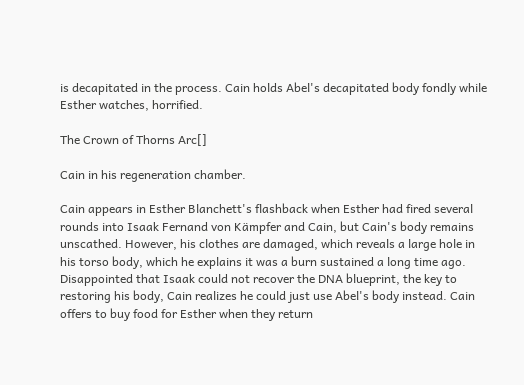is decapitated in the process. Cain holds Abel's decapitated body fondly while Esther watches, horrified.

The Crown of Thorns Arc[]

Cain in his regeneration chamber.

Cain appears in Esther Blanchett's flashback when Esther had fired several rounds into Isaak Fernand von Kämpfer and Cain, but Cain's body remains unscathed. However, his clothes are damaged, which reveals a large hole in his torso body, which he explains it was a burn sustained a long time ago. Disappointed that Isaak could not recover the DNA blueprint, the key to restoring his body, Cain realizes he could just use Abel's body instead. Cain offers to buy food for Esther when they return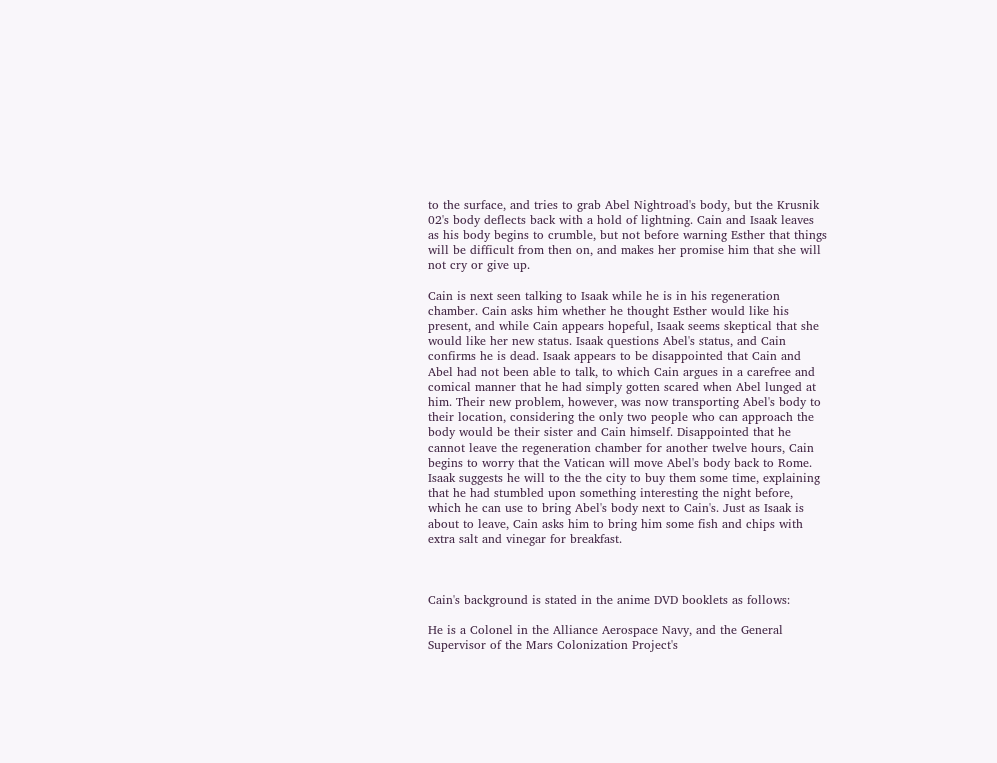to the surface, and tries to grab Abel Nightroad's body, but the Krusnik 02's body deflects back with a hold of lightning. Cain and Isaak leaves as his body begins to crumble, but not before warning Esther that things will be difficult from then on, and makes her promise him that she will not cry or give up.

Cain is next seen talking to Isaak while he is in his regeneration chamber. Cain asks him whether he thought Esther would like his present, and while Cain appears hopeful, Isaak seems skeptical that she would like her new status. Isaak questions Abel's status, and Cain confirms he is dead. Isaak appears to be disappointed that Cain and Abel had not been able to talk, to which Cain argues in a carefree and comical manner that he had simply gotten scared when Abel lunged at him. Their new problem, however, was now transporting Abel's body to their location, considering the only two people who can approach the body would be their sister and Cain himself. Disappointed that he cannot leave the regeneration chamber for another twelve hours, Cain begins to worry that the Vatican will move Abel's body back to Rome. Isaak suggests he will to the the city to buy them some time, explaining that he had stumbled upon something interesting the night before, which he can use to bring Abel's body next to Cain's. Just as Isaak is about to leave, Cain asks him to bring him some fish and chips with extra salt and vinegar for breakfast.



Cain's background is stated in the anime DVD booklets as follows:

He is a Colonel in the Alliance Aerospace Navy, and the General Supervisor of the Mars Colonization Project's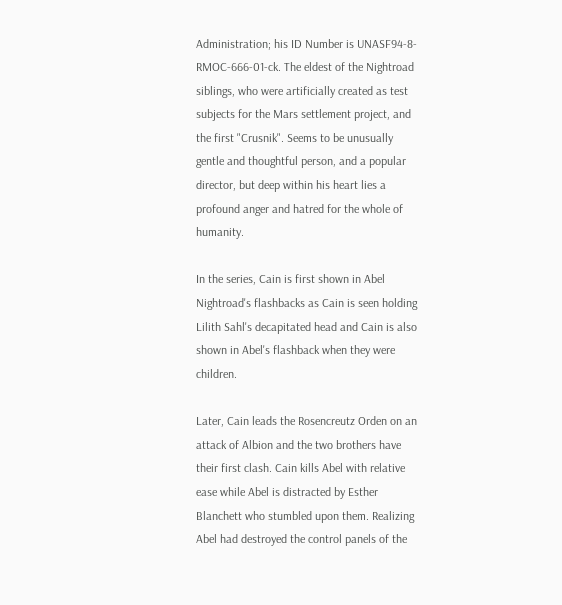Administration; his ID Number is UNASF94-8-RMOC-666-01-ck. The eldest of the Nightroad siblings, who were artificially created as test subjects for the Mars settlement project, and the first "Crusnik". Seems to be unusually gentle and thoughtful person, and a popular director, but deep within his heart lies a profound anger and hatred for the whole of humanity.

In the series, Cain is first shown in Abel Nightroad's flashbacks as Cain is seen holding Lilith Sahl's decapitated head and Cain is also shown in Abel's flashback when they were children.

Later, Cain leads the Rosencreutz Orden on an attack of Albion and the two brothers have their first clash. Cain kills Abel with relative ease while Abel is distracted by Esther Blanchett who stumbled upon them. Realizing Abel had destroyed the control panels of the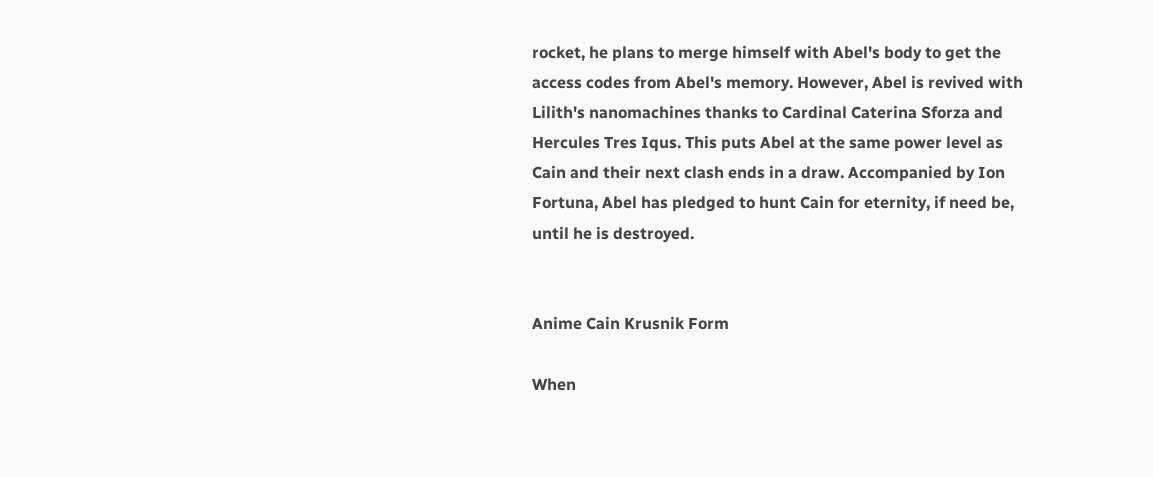rocket, he plans to merge himself with Abel's body to get the access codes from Abel's memory. However, Abel is revived with Lilith's nanomachines thanks to Cardinal Caterina Sforza and Hercules Tres Iqus. This puts Abel at the same power level as Cain and their next clash ends in a draw. Accompanied by Ion Fortuna, Abel has pledged to hunt Cain for eternity, if need be, until he is destroyed.


Anime Cain Krusnik Form

When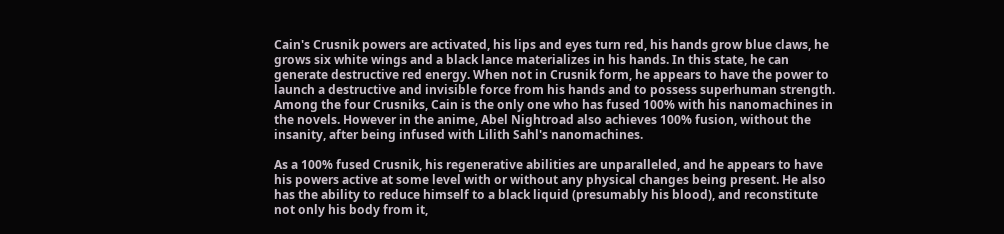Cain's Crusnik powers are activated, his lips and eyes turn red, his hands grow blue claws, he grows six white wings and a black lance materializes in his hands. In this state, he can generate destructive red energy. When not in Crusnik form, he appears to have the power to launch a destructive and invisible force from his hands and to possess superhuman strength. Among the four Crusniks, Cain is the only one who has fused 100% with his nanomachines in the novels. However in the anime, Abel Nightroad also achieves 100% fusion, without the insanity, after being infused with Lilith Sahl's nanomachines.

As a 100% fused Crusnik, his regenerative abilities are unparalleled, and he appears to have his powers active at some level with or without any physical changes being present. He also has the ability to reduce himself to a black liquid (presumably his blood), and reconstitute not only his body from it,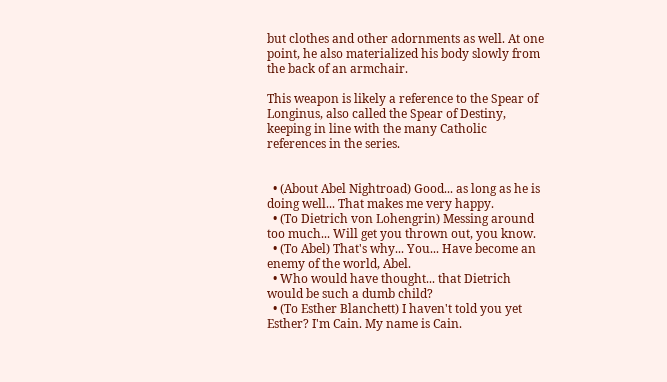but clothes and other adornments as well. At one point, he also materialized his body slowly from the back of an armchair.

This weapon is likely a reference to the Spear of Longinus, also called the Spear of Destiny, keeping in line with the many Catholic references in the series.


  • (About Abel Nightroad) Good... as long as he is doing well... That makes me very happy.
  • (To Dietrich von Lohengrin) Messing around too much... Will get you thrown out, you know.
  • (To Abel) That's why... You... Have become an enemy of the world, Abel.
  • Who would have thought... that Dietrich would be such a dumb child?
  • (To Esther Blanchett) I haven't told you yet Esther? I'm Cain. My name is Cain.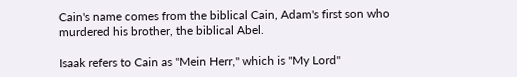Cain's name comes from the biblical Cain, Adam's first son who murdered his brother, the biblical Abel.

Isaak refers to Cain as "Mein Herr," which is "My Lord"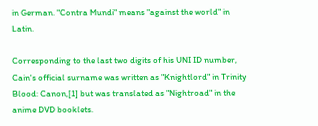in German. "Contra Mundi" means "against the world" in Latin.

Corresponding to the last two digits of his UNI ID number, Cain's official surname was written as "Knightlord" in Trinity Blood: Canon,[1] but was translated as "Nightroad" in the anime DVD booklets.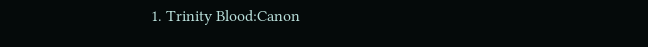1. Trinity Blood:Canon